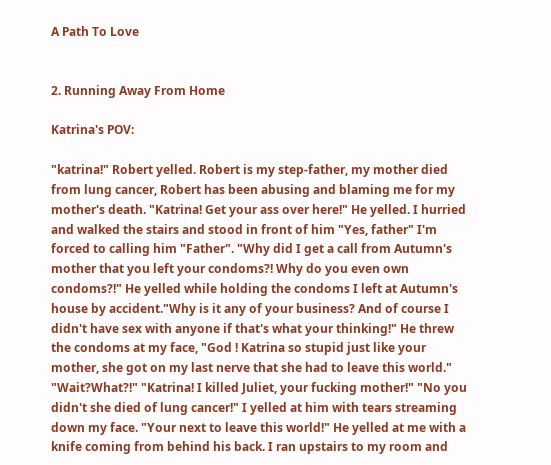A Path To Love


2. Running Away From Home

Katrina's POV:

"katrina!" Robert yelled. Robert is my step-father, my mother died from lung cancer, Robert has been abusing and blaming me for my mother's death. "Katrina! Get your ass over here!" He yelled. I hurried and walked the stairs and stood in front of him "Yes, father" I'm forced to calling him "Father". "Why did I get a call from Autumn's mother that you left your condoms?! Why do you even own condoms?!" He yelled while holding the condoms I left at Autumn's house by accident."Why is it any of your business? And of course I didn't have sex with anyone if that's what your thinking!" He threw the condoms at my face, "God ! Katrina so stupid just like your mother, she got on my last nerve that she had to leave this world." "Wait?What?!" "Katrina! I killed Juliet, your fucking mother!" "No you didn't she died of lung cancer!" I yelled at him with tears streaming down my face. "Your next to leave this world!" He yelled at me with a knife coming from behind his back. I ran upstairs to my room and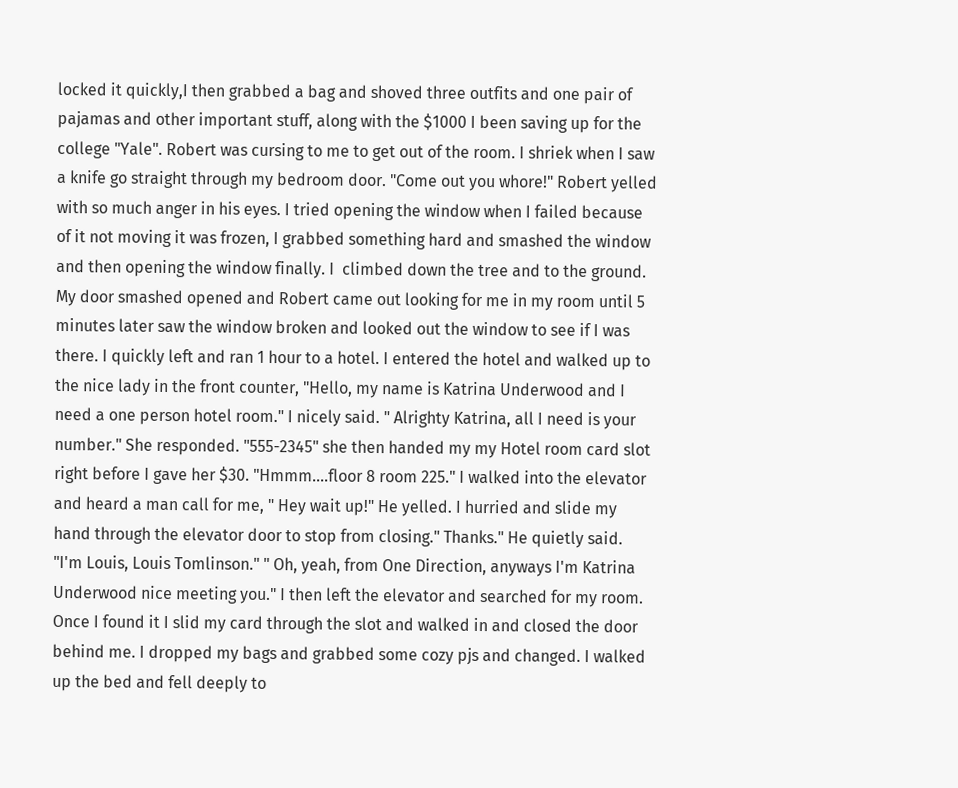locked it quickly,I then grabbed a bag and shoved three outfits and one pair of pajamas and other important stuff, along with the $1000 I been saving up for the college "Yale". Robert was cursing to me to get out of the room. I shriek when I saw a knife go straight through my bedroom door. "Come out you whore!" Robert yelled with so much anger in his eyes. I tried opening the window when I failed because of it not moving it was frozen, I grabbed something hard and smashed the window and then opening the window finally. I  climbed down the tree and to the ground. My door smashed opened and Robert came out looking for me in my room until 5 minutes later saw the window broken and looked out the window to see if I was there. I quickly left and ran 1 hour to a hotel. I entered the hotel and walked up to the nice lady in the front counter, "Hello, my name is Katrina Underwood and I need a one person hotel room." I nicely said. " Alrighty Katrina, all I need is your number." She responded. "555-2345" she then handed my my Hotel room card slot right before I gave her $30. "Hmmm....floor 8 room 225." I walked into the elevator and heard a man call for me, " Hey wait up!" He yelled. I hurried and slide my hand through the elevator door to stop from closing." Thanks." He quietly said. "I'm Louis, Louis Tomlinson." " Oh, yeah, from One Direction, anyways I'm Katrina Underwood nice meeting you." I then left the elevator and searched for my room. Once I found it I slid my card through the slot and walked in and closed the door behind me. I dropped my bags and grabbed some cozy pjs and changed. I walked up the bed and fell deeply to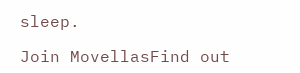sleep.

Join MovellasFind out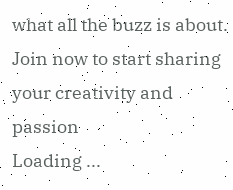what all the buzz is about. Join now to start sharing your creativity and passion
Loading ...